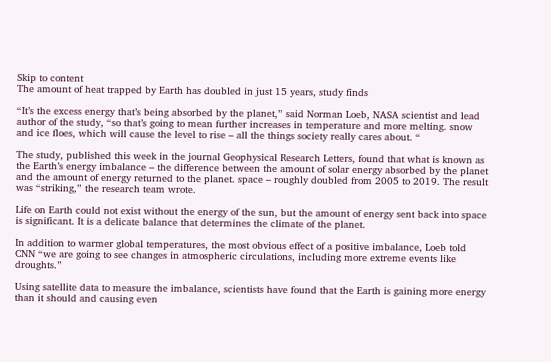Skip to content
The amount of heat trapped by Earth has doubled in just 15 years, study finds

“It’s the excess energy that’s being absorbed by the planet,” said Norman Loeb, NASA scientist and lead author of the study, “so that’s going to mean further increases in temperature and more melting. snow and ice floes, which will cause the level to rise – all the things society really cares about. “

The study, published this week in the journal Geophysical Research Letters, found that what is known as the Earth’s energy imbalance – the difference between the amount of solar energy absorbed by the planet and the amount of energy returned to the planet. space – roughly doubled from 2005 to 2019. The result was “striking,” the research team wrote.

Life on Earth could not exist without the energy of the sun, but the amount of energy sent back into space is significant. It is a delicate balance that determines the climate of the planet.

In addition to warmer global temperatures, the most obvious effect of a positive imbalance, Loeb told CNN “we are going to see changes in atmospheric circulations, including more extreme events like droughts.”

Using satellite data to measure the imbalance, scientists have found that the Earth is gaining more energy than it should and causing even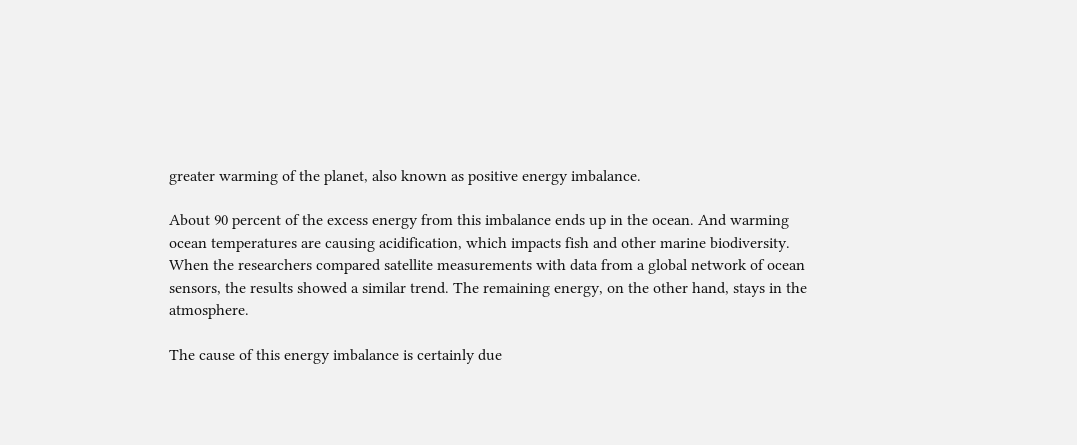greater warming of the planet, also known as positive energy imbalance.

About 90 percent of the excess energy from this imbalance ends up in the ocean. And warming ocean temperatures are causing acidification, which impacts fish and other marine biodiversity. When the researchers compared satellite measurements with data from a global network of ocean sensors, the results showed a similar trend. The remaining energy, on the other hand, stays in the atmosphere.

The cause of this energy imbalance is certainly due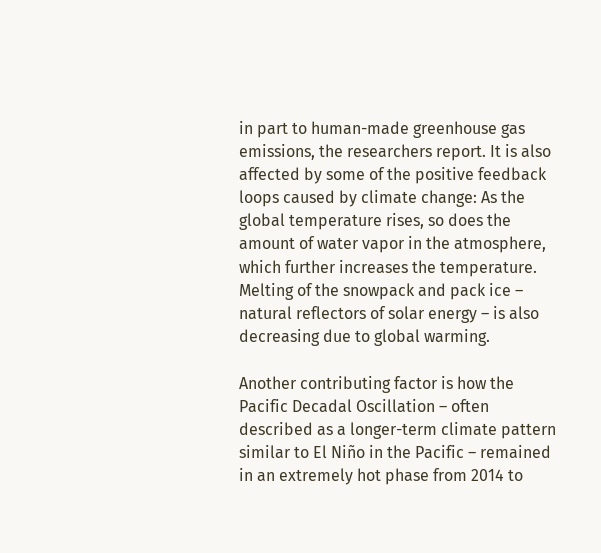in part to human-made greenhouse gas emissions, the researchers report. It is also affected by some of the positive feedback loops caused by climate change: As the global temperature rises, so does the amount of water vapor in the atmosphere, which further increases the temperature. Melting of the snowpack and pack ice – natural reflectors of solar energy – is also decreasing due to global warming.

Another contributing factor is how the Pacific Decadal Oscillation – often described as a longer-term climate pattern similar to El Niño in the Pacific – remained in an extremely hot phase from 2014 to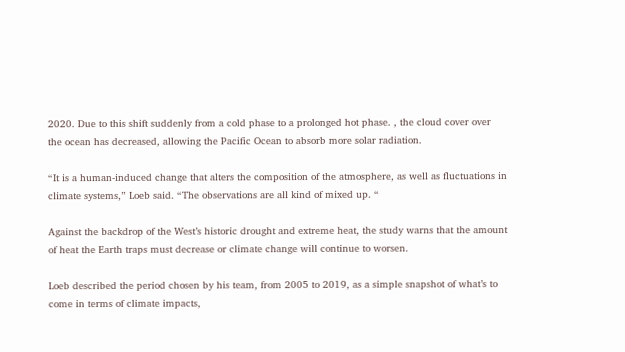2020. Due to this shift suddenly from a cold phase to a prolonged hot phase. , the cloud cover over the ocean has decreased, allowing the Pacific Ocean to absorb more solar radiation.

“It is a human-induced change that alters the composition of the atmosphere, as well as fluctuations in climate systems,” Loeb said. “The observations are all kind of mixed up. “

Against the backdrop of the West’s historic drought and extreme heat, the study warns that the amount of heat the Earth traps must decrease or climate change will continue to worsen.

Loeb described the period chosen by his team, from 2005 to 2019, as a simple snapshot of what’s to come in terms of climate impacts,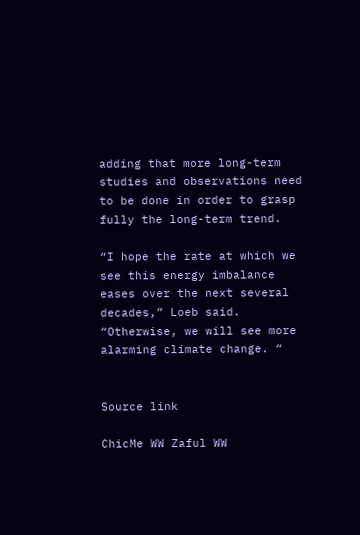adding that more long-term studies and observations need to be done in order to grasp fully the long-term trend.

“I hope the rate at which we see this energy imbalance eases over the next several decades,” Loeb said. “Otherwise, we will see more alarming climate change. “


Source link

ChicMe WW Zaful WW